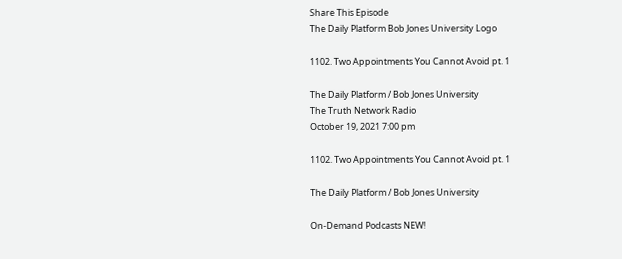Share This Episode
The Daily Platform Bob Jones University Logo

1102. Two Appointments You Cannot Avoid pt. 1

The Daily Platform / Bob Jones University
The Truth Network Radio
October 19, 2021 7:00 pm

1102. Two Appointments You Cannot Avoid pt. 1

The Daily Platform / Bob Jones University

On-Demand Podcasts NEW!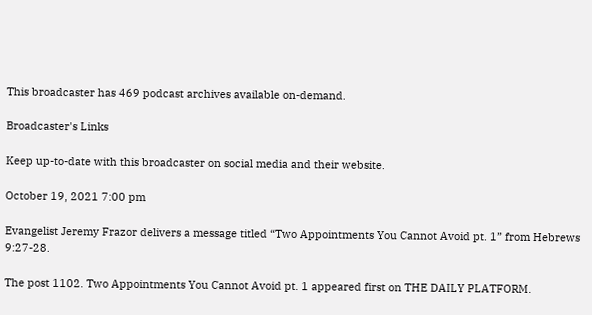This broadcaster has 469 podcast archives available on-demand.

Broadcaster's Links

Keep up-to-date with this broadcaster on social media and their website.

October 19, 2021 7:00 pm

Evangelist Jeremy Frazor delivers a message titled “Two Appointments You Cannot Avoid pt. 1” from Hebrews 9:27-28.

The post 1102. Two Appointments You Cannot Avoid pt. 1 appeared first on THE DAILY PLATFORM.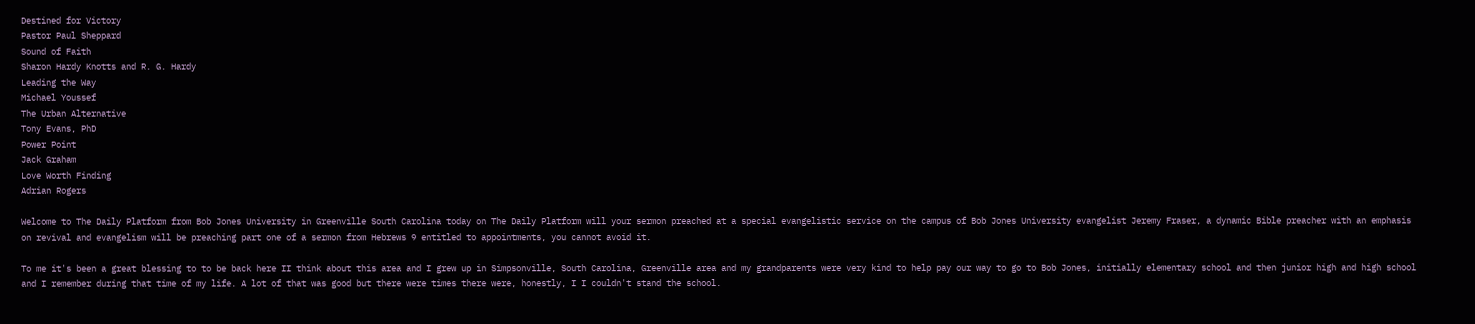Destined for Victory
Pastor Paul Sheppard
Sound of Faith
Sharon Hardy Knotts and R. G. Hardy
Leading the Way
Michael Youssef
The Urban Alternative
Tony Evans, PhD
Power Point
Jack Graham
Love Worth Finding
Adrian Rogers

Welcome to The Daily Platform from Bob Jones University in Greenville South Carolina today on The Daily Platform will your sermon preached at a special evangelistic service on the campus of Bob Jones University evangelist Jeremy Fraser, a dynamic Bible preacher with an emphasis on revival and evangelism will be preaching part one of a sermon from Hebrews 9 entitled to appointments, you cannot avoid it.

To me it's been a great blessing to to be back here II think about this area and I grew up in Simpsonville, South Carolina, Greenville area and my grandparents were very kind to help pay our way to go to Bob Jones, initially elementary school and then junior high and high school and I remember during that time of my life. A lot of that was good but there were times there were, honestly, I I couldn't stand the school.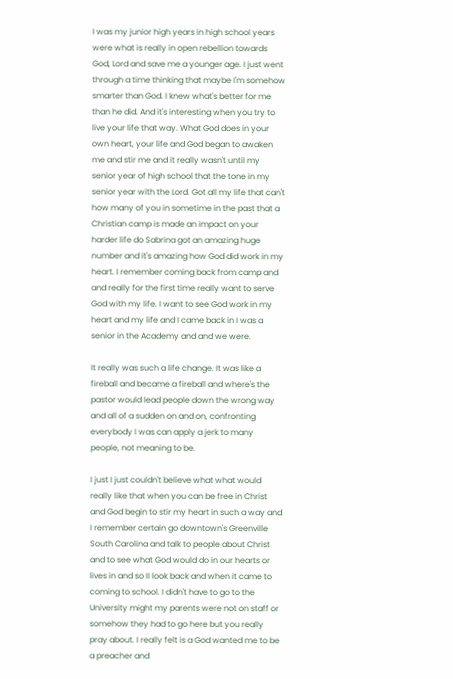I was my junior high years in high school years were what is really in open rebellion towards God, Lord and save me a younger age. I just went through a time thinking that maybe I'm somehow smarter than God. I knew what's better for me than he did. And it's interesting when you try to live your life that way. What God does in your own heart, your life and God began to awaken me and stir me and it really wasn't until my senior year of high school that the tone in my senior year with the Lord. Got all my life that can't how many of you in sometime in the past that a Christian camp is made an impact on your harder life do Sabrina got an amazing huge number and it's amazing how God did work in my heart. I remember coming back from camp and and really for the first time really want to serve God with my life. I want to see God work in my heart and my life and I came back in I was a senior in the Academy and and we were.

It really was such a life change. It was like a fireball and became a fireball and where's the pastor would lead people down the wrong way and all of a sudden on and on, confronting everybody I was can apply a jerk to many people, not meaning to be.

I just I just couldn't believe what what would really like that when you can be free in Christ and God begin to stir my heart in such a way and I remember certain go downtown's Greenville South Carolina and talk to people about Christ and to see what God would do in our hearts or lives in and so II look back and when it came to coming to school. I didn't have to go to the University might my parents were not on staff or somehow they had to go here but you really pray about. I really felt is a God wanted me to be a preacher and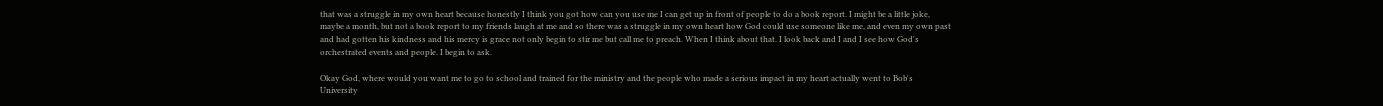that was a struggle in my own heart because honestly I think you got how can you use me I can get up in front of people to do a book report. I might be a little joke, maybe a month, but not a book report to my friends laugh at me and so there was a struggle in my own heart how God could use someone like me, and even my own past and had gotten his kindness and his mercy is grace not only begin to stir me but call me to preach. When I think about that. I look back and I and I see how God's orchestrated events and people. I begin to ask.

Okay God, where would you want me to go to school and trained for the ministry and the people who made a serious impact in my heart actually went to Bob's University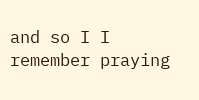and so I I remember praying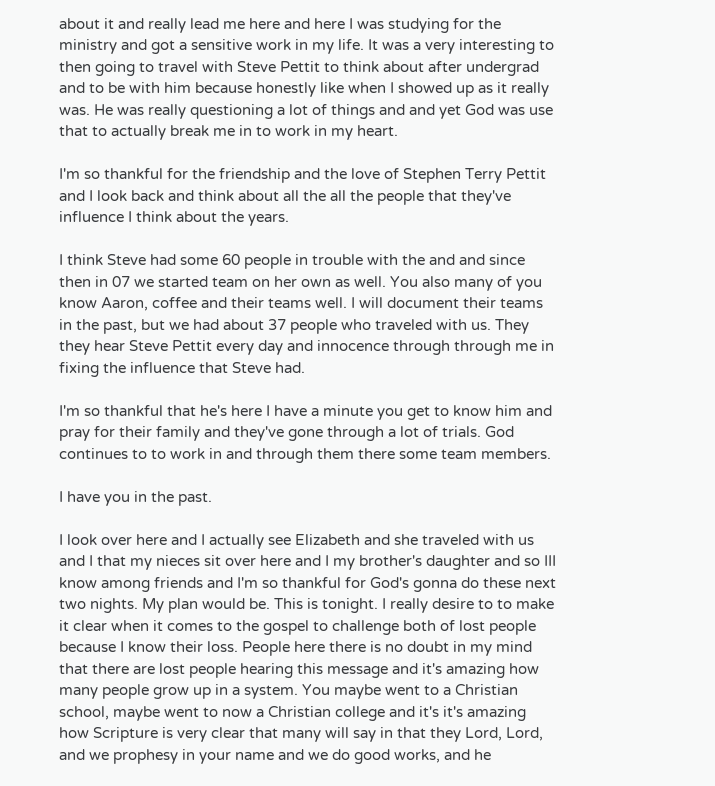about it and really lead me here and here I was studying for the ministry and got a sensitive work in my life. It was a very interesting to then going to travel with Steve Pettit to think about after undergrad and to be with him because honestly like when I showed up as it really was. He was really questioning a lot of things and and yet God was use that to actually break me in to work in my heart.

I'm so thankful for the friendship and the love of Stephen Terry Pettit and I look back and think about all the all the people that they've influence I think about the years.

I think Steve had some 60 people in trouble with the and and since then in 07 we started team on her own as well. You also many of you know Aaron, coffee and their teams well. I will document their teams in the past, but we had about 37 people who traveled with us. They they hear Steve Pettit every day and innocence through through me in fixing the influence that Steve had.

I'm so thankful that he's here I have a minute you get to know him and pray for their family and they've gone through a lot of trials. God continues to to work in and through them there some team members.

I have you in the past.

I look over here and I actually see Elizabeth and she traveled with us and I that my nieces sit over here and I my brother's daughter and so III know among friends and I'm so thankful for God's gonna do these next two nights. My plan would be. This is tonight. I really desire to to make it clear when it comes to the gospel to challenge both of lost people because I know their loss. People here there is no doubt in my mind that there are lost people hearing this message and it's amazing how many people grow up in a system. You maybe went to a Christian school, maybe went to now a Christian college and it's it's amazing how Scripture is very clear that many will say in that they Lord, Lord, and we prophesy in your name and we do good works, and he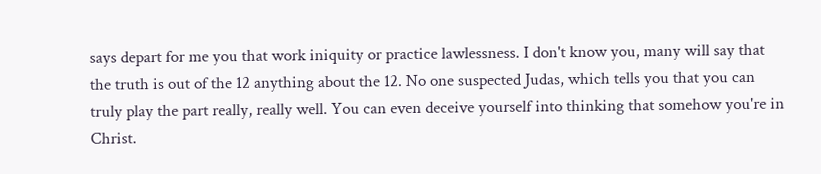says depart for me you that work iniquity or practice lawlessness. I don't know you, many will say that the truth is out of the 12 anything about the 12. No one suspected Judas, which tells you that you can truly play the part really, really well. You can even deceive yourself into thinking that somehow you're in Christ.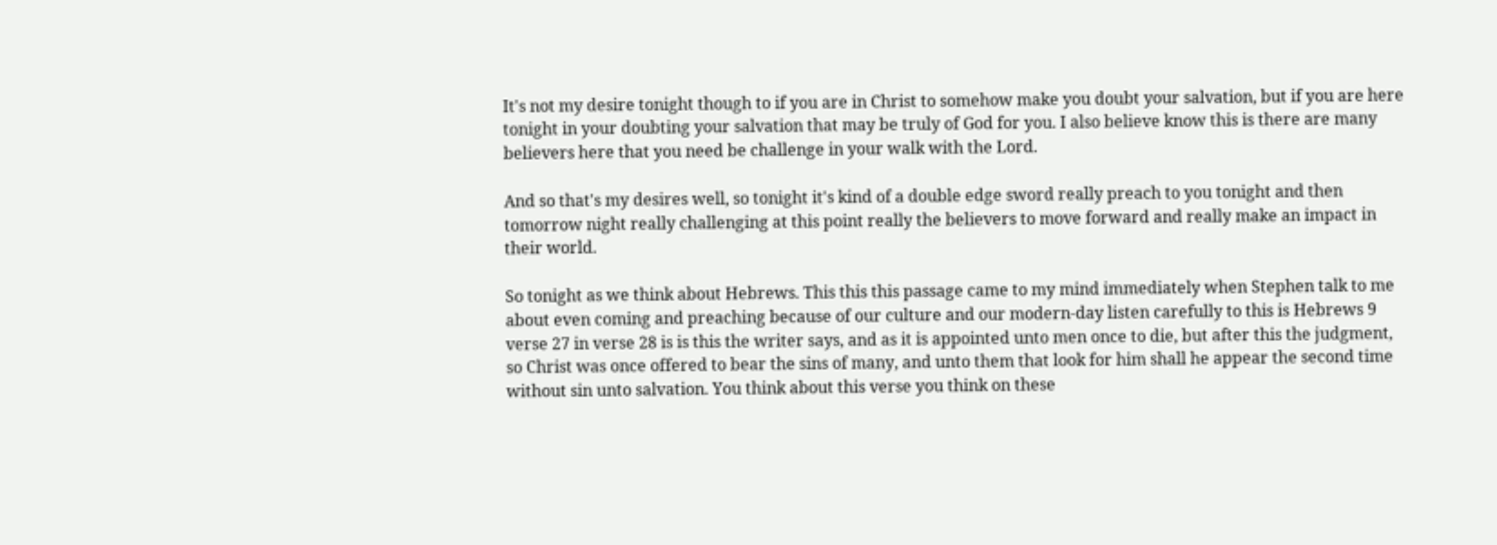It's not my desire tonight though to if you are in Christ to somehow make you doubt your salvation, but if you are here tonight in your doubting your salvation that may be truly of God for you. I also believe know this is there are many believers here that you need be challenge in your walk with the Lord.

And so that's my desires well, so tonight it's kind of a double edge sword really preach to you tonight and then tomorrow night really challenging at this point really the believers to move forward and really make an impact in their world.

So tonight as we think about Hebrews. This this this passage came to my mind immediately when Stephen talk to me about even coming and preaching because of our culture and our modern-day listen carefully to this is Hebrews 9 verse 27 in verse 28 is is this the writer says, and as it is appointed unto men once to die, but after this the judgment, so Christ was once offered to bear the sins of many, and unto them that look for him shall he appear the second time without sin unto salvation. You think about this verse you think on these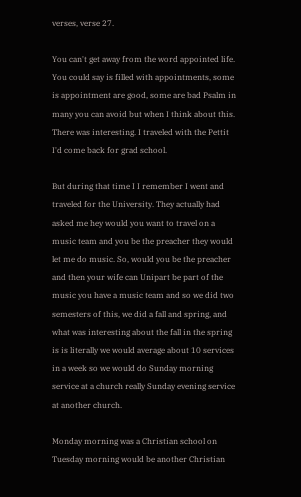verses, verse 27.

You can't get away from the word appointed life. You could say is filled with appointments, some is appointment are good, some are bad Psalm in many you can avoid but when I think about this. There was interesting. I traveled with the Pettit I'd come back for grad school.

But during that time I I remember I went and traveled for the University. They actually had asked me hey would you want to travel on a music team and you be the preacher they would let me do music. So, would you be the preacher and then your wife can Unipart be part of the music you have a music team and so we did two semesters of this, we did a fall and spring, and what was interesting about the fall in the spring is is literally we would average about 10 services in a week so we would do Sunday morning service at a church really Sunday evening service at another church.

Monday morning was a Christian school on Tuesday morning would be another Christian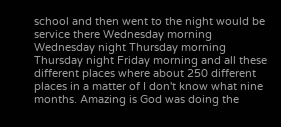school and then went to the night would be service there Wednesday morning Wednesday night Thursday morning Thursday night Friday morning and all these different places where about 250 different places in a matter of I don't know what nine months. Amazing is God was doing the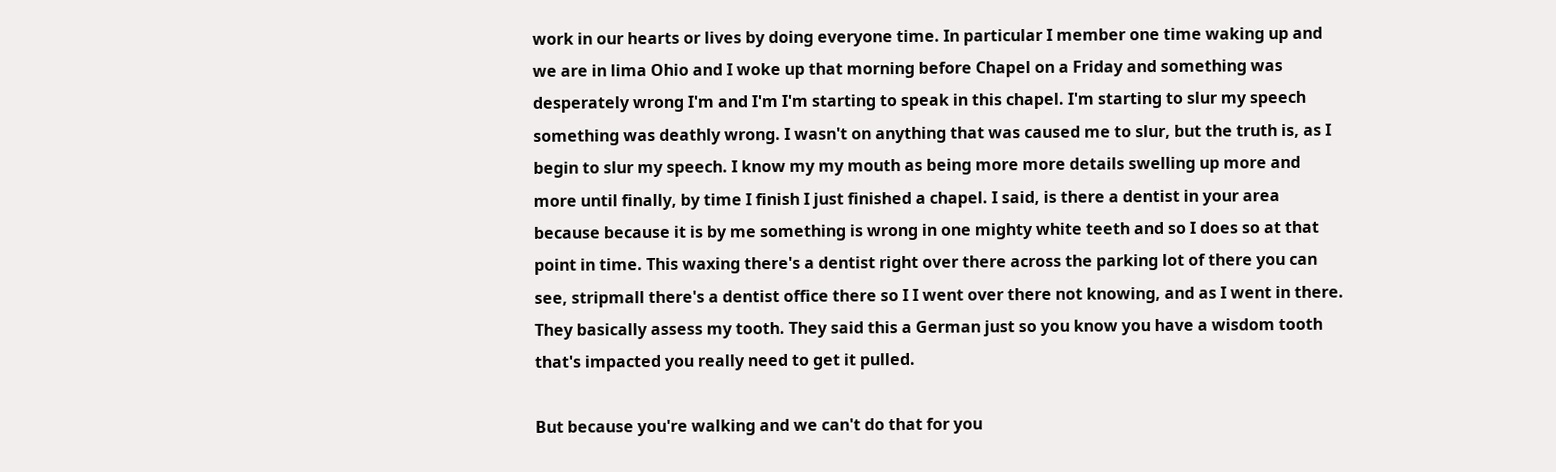work in our hearts or lives by doing everyone time. In particular I member one time waking up and we are in lima Ohio and I woke up that morning before Chapel on a Friday and something was desperately wrong I'm and I'm I'm starting to speak in this chapel. I'm starting to slur my speech something was deathly wrong. I wasn't on anything that was caused me to slur, but the truth is, as I begin to slur my speech. I know my my mouth as being more more details swelling up more and more until finally, by time I finish I just finished a chapel. I said, is there a dentist in your area because because it is by me something is wrong in one mighty white teeth and so I does so at that point in time. This waxing there's a dentist right over there across the parking lot of there you can see, stripmall there's a dentist office there so I I went over there not knowing, and as I went in there. They basically assess my tooth. They said this a German just so you know you have a wisdom tooth that's impacted you really need to get it pulled.

But because you're walking and we can't do that for you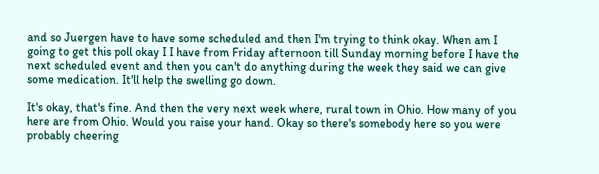and so Juergen have to have some scheduled and then I'm trying to think okay. When am I going to get this poll okay I I have from Friday afternoon till Sunday morning before I have the next scheduled event and then you can't do anything during the week they said we can give some medication. It'll help the swelling go down.

It's okay, that's fine. And then the very next week where, rural town in Ohio. How many of you here are from Ohio. Would you raise your hand. Okay so there's somebody here so you were probably cheering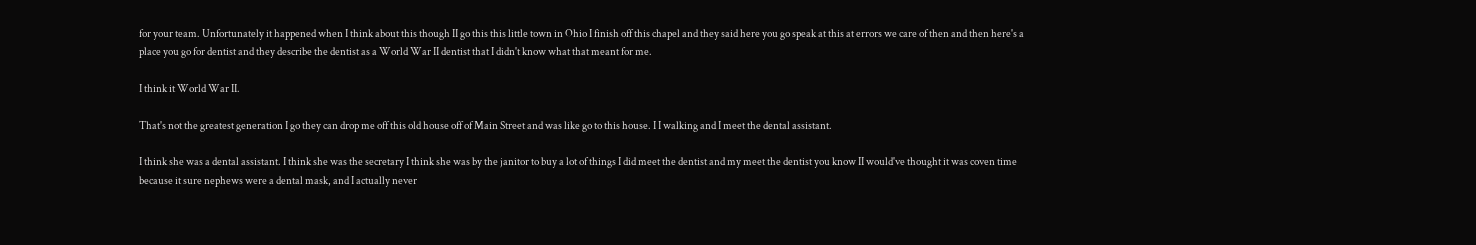for your team. Unfortunately it happened when I think about this though II go this this little town in Ohio I finish off this chapel and they said here you go speak at this at errors we care of then and then here's a place you go for dentist and they describe the dentist as a World War II dentist that I didn't know what that meant for me.

I think it World War II.

That's not the greatest generation I go they can drop me off this old house off of Main Street and was like go to this house. I I walking and I meet the dental assistant.

I think she was a dental assistant. I think she was the secretary I think she was by the janitor to buy a lot of things I did meet the dentist and my meet the dentist you know II would've thought it was coven time because it sure nephews were a dental mask, and I actually never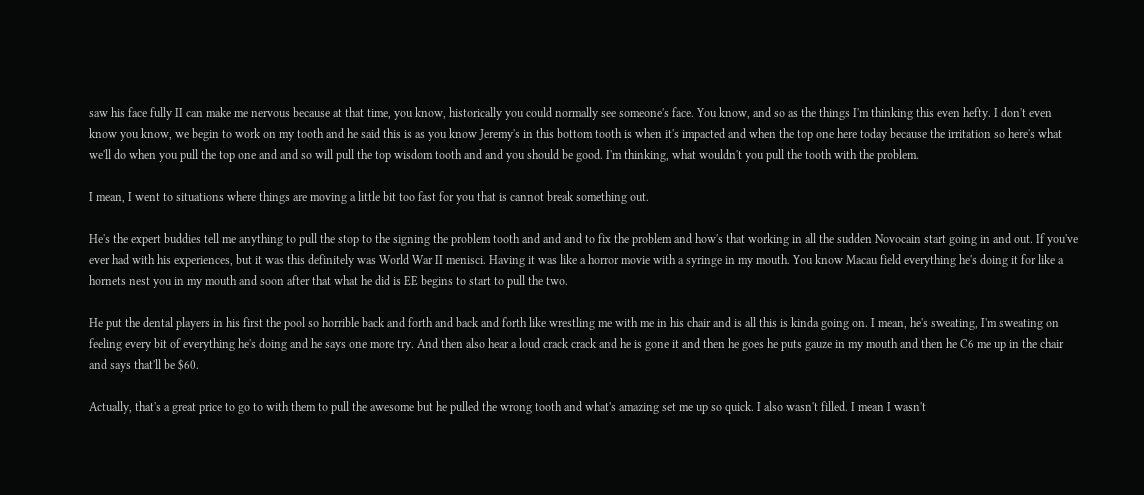saw his face fully II can make me nervous because at that time, you know, historically you could normally see someone's face. You know, and so as the things I'm thinking this even hefty. I don't even know you know, we begin to work on my tooth and he said this is as you know Jeremy's in this bottom tooth is when it's impacted and when the top one here today because the irritation so here's what we'll do when you pull the top one and and so will pull the top wisdom tooth and and you should be good. I'm thinking, what wouldn't you pull the tooth with the problem.

I mean, I went to situations where things are moving a little bit too fast for you that is cannot break something out.

He's the expert buddies tell me anything to pull the stop to the signing the problem tooth and and and to fix the problem and how's that working in all the sudden Novocain start going in and out. If you've ever had with his experiences, but it was this definitely was World War II menisci. Having it was like a horror movie with a syringe in my mouth. You know Macau field everything he's doing it for like a hornets nest you in my mouth and soon after that what he did is EE begins to start to pull the two.

He put the dental players in his first the pool so horrible back and forth and back and forth like wrestling me with me in his chair and is all this is kinda going on. I mean, he's sweating, I'm sweating on feeling every bit of everything he's doing and he says one more try. And then also hear a loud crack crack and he is gone it and then he goes he puts gauze in my mouth and then he C6 me up in the chair and says that'll be $60.

Actually, that's a great price to go to with them to pull the awesome but he pulled the wrong tooth and what's amazing set me up so quick. I also wasn't filled. I mean I wasn't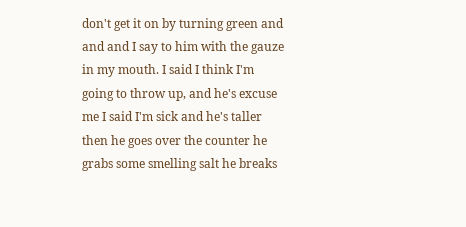don't get it on by turning green and and and I say to him with the gauze in my mouth. I said I think I'm going to throw up, and he's excuse me I said I'm sick and he's taller then he goes over the counter he grabs some smelling salt he breaks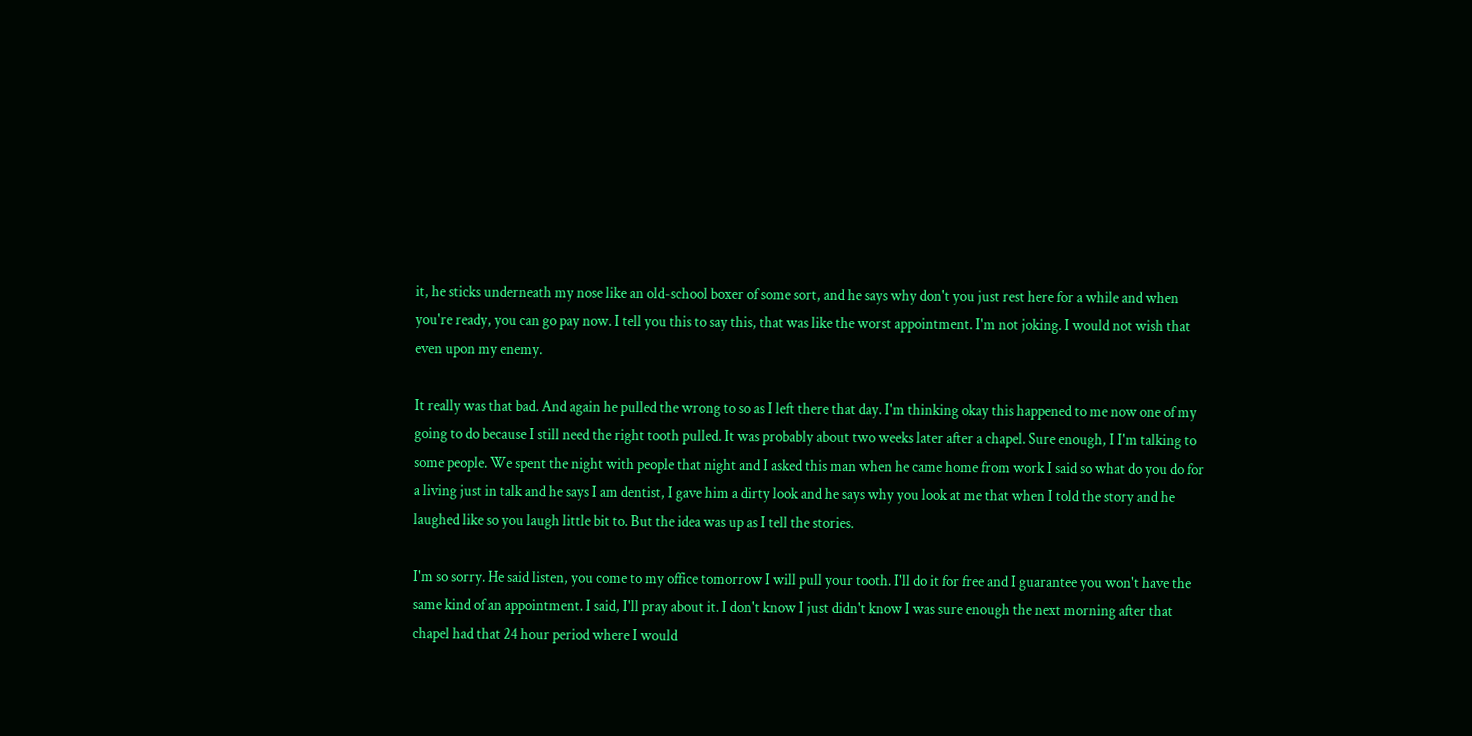it, he sticks underneath my nose like an old-school boxer of some sort, and he says why don't you just rest here for a while and when you're ready, you can go pay now. I tell you this to say this, that was like the worst appointment. I'm not joking. I would not wish that even upon my enemy.

It really was that bad. And again he pulled the wrong to so as I left there that day. I'm thinking okay this happened to me now one of my going to do because I still need the right tooth pulled. It was probably about two weeks later after a chapel. Sure enough, I I'm talking to some people. We spent the night with people that night and I asked this man when he came home from work I said so what do you do for a living just in talk and he says I am dentist, I gave him a dirty look and he says why you look at me that when I told the story and he laughed like so you laugh little bit to. But the idea was up as I tell the stories.

I'm so sorry. He said listen, you come to my office tomorrow I will pull your tooth. I'll do it for free and I guarantee you won't have the same kind of an appointment. I said, I'll pray about it. I don't know I just didn't know I was sure enough the next morning after that chapel had that 24 hour period where I would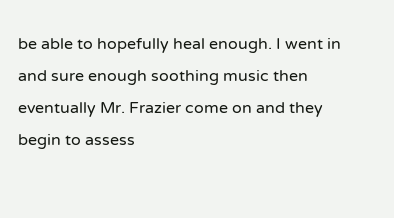be able to hopefully heal enough. I went in and sure enough soothing music then eventually Mr. Frazier come on and they begin to assess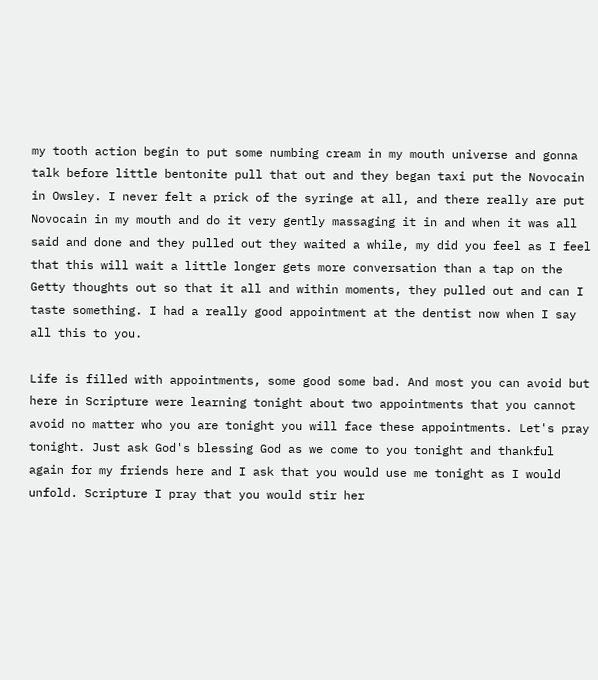my tooth action begin to put some numbing cream in my mouth universe and gonna talk before little bentonite pull that out and they began taxi put the Novocain in Owsley. I never felt a prick of the syringe at all, and there really are put Novocain in my mouth and do it very gently massaging it in and when it was all said and done and they pulled out they waited a while, my did you feel as I feel that this will wait a little longer gets more conversation than a tap on the Getty thoughts out so that it all and within moments, they pulled out and can I taste something. I had a really good appointment at the dentist now when I say all this to you.

Life is filled with appointments, some good some bad. And most you can avoid but here in Scripture were learning tonight about two appointments that you cannot avoid no matter who you are tonight you will face these appointments. Let's pray tonight. Just ask God's blessing God as we come to you tonight and thankful again for my friends here and I ask that you would use me tonight as I would unfold. Scripture I pray that you would stir her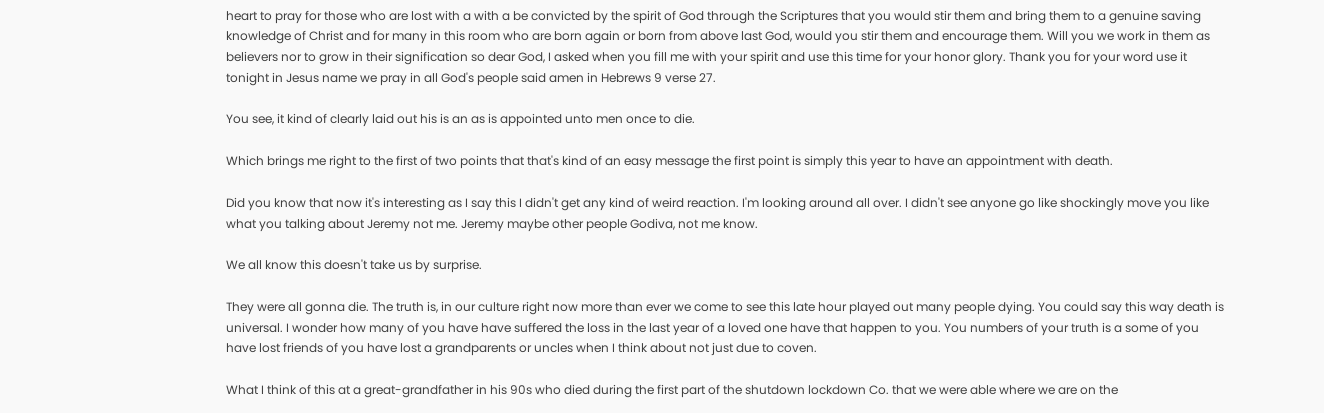heart to pray for those who are lost with a with a be convicted by the spirit of God through the Scriptures that you would stir them and bring them to a genuine saving knowledge of Christ and for many in this room who are born again or born from above last God, would you stir them and encourage them. Will you we work in them as believers nor to grow in their signification so dear God, I asked when you fill me with your spirit and use this time for your honor glory. Thank you for your word use it tonight in Jesus name we pray in all God's people said amen in Hebrews 9 verse 27.

You see, it kind of clearly laid out his is an as is appointed unto men once to die.

Which brings me right to the first of two points that that's kind of an easy message the first point is simply this year to have an appointment with death.

Did you know that now it's interesting as I say this I didn't get any kind of weird reaction. I'm looking around all over. I didn't see anyone go like shockingly move you like what you talking about Jeremy not me. Jeremy maybe other people Godiva, not me know.

We all know this doesn't take us by surprise.

They were all gonna die. The truth is, in our culture right now more than ever we come to see this late hour played out many people dying. You could say this way death is universal. I wonder how many of you have have suffered the loss in the last year of a loved one have that happen to you. You numbers of your truth is a some of you have lost friends of you have lost a grandparents or uncles when I think about not just due to coven.

What I think of this at a great-grandfather in his 90s who died during the first part of the shutdown lockdown Co. that we were able where we are on the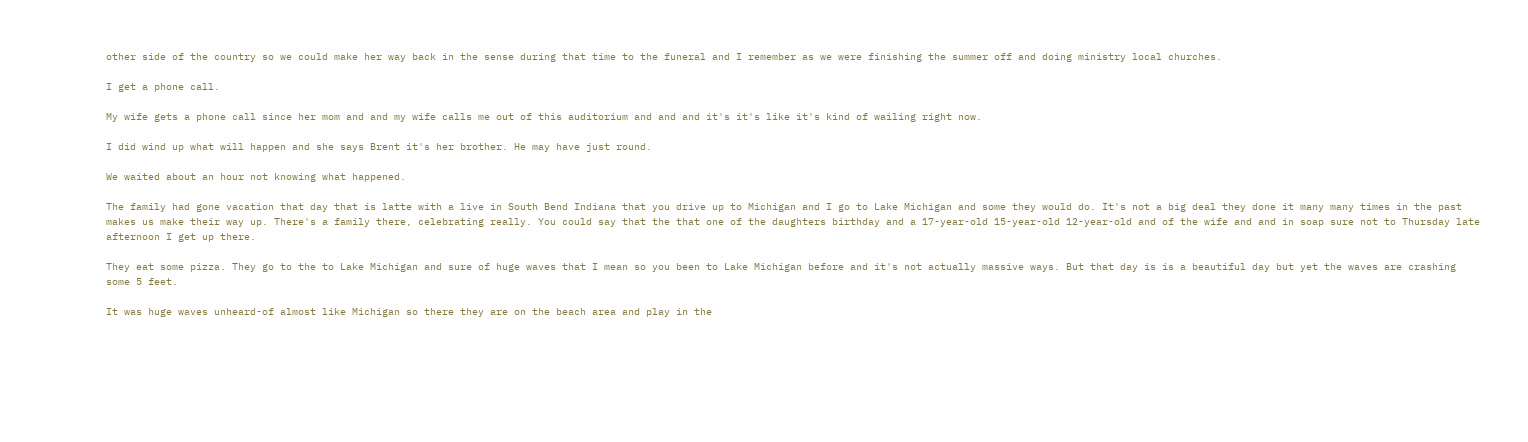other side of the country so we could make her way back in the sense during that time to the funeral and I remember as we were finishing the summer off and doing ministry local churches.

I get a phone call.

My wife gets a phone call since her mom and and my wife calls me out of this auditorium and and and it's it's like it's kind of wailing right now.

I did wind up what will happen and she says Brent it's her brother. He may have just round.

We waited about an hour not knowing what happened.

The family had gone vacation that day that is latte with a live in South Bend Indiana that you drive up to Michigan and I go to Lake Michigan and some they would do. It's not a big deal they done it many many times in the past makes us make their way up. There's a family there, celebrating really. You could say that the that one of the daughters birthday and a 17-year-old 15-year-old 12-year-old and of the wife and and in soap sure not to Thursday late afternoon I get up there.

They eat some pizza. They go to the to Lake Michigan and sure of huge waves that I mean so you been to Lake Michigan before and it's not actually massive ways. But that day is is a beautiful day but yet the waves are crashing some 5 feet.

It was huge waves unheard-of almost like Michigan so there they are on the beach area and play in the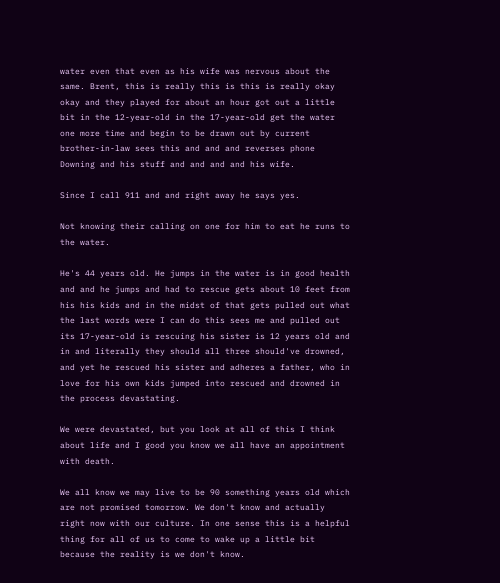water even that even as his wife was nervous about the same. Brent, this is really this is this is really okay okay and they played for about an hour got out a little bit in the 12-year-old in the 17-year-old get the water one more time and begin to be drawn out by current brother-in-law sees this and and and reverses phone Downing and his stuff and and and and his wife.

Since I call 911 and and right away he says yes.

Not knowing their calling on one for him to eat he runs to the water.

He's 44 years old. He jumps in the water is in good health and and he jumps and had to rescue gets about 10 feet from his his kids and in the midst of that gets pulled out what the last words were I can do this sees me and pulled out its 17-year-old is rescuing his sister is 12 years old and in and literally they should all three should've drowned, and yet he rescued his sister and adheres a father, who in love for his own kids jumped into rescued and drowned in the process devastating.

We were devastated, but you look at all of this I think about life and I good you know we all have an appointment with death.

We all know we may live to be 90 something years old which are not promised tomorrow. We don't know and actually right now with our culture. In one sense this is a helpful thing for all of us to come to wake up a little bit because the reality is we don't know.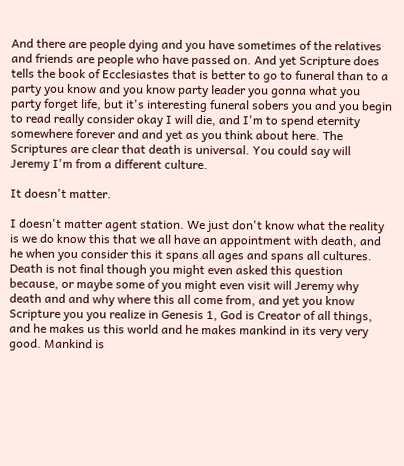And there are people dying and you have sometimes of the relatives and friends are people who have passed on. And yet Scripture does tells the book of Ecclesiastes that is better to go to funeral than to a party you know and you know party leader you gonna what you party forget life, but it's interesting funeral sobers you and you begin to read really consider okay I will die, and I'm to spend eternity somewhere forever and and yet as you think about here. The Scriptures are clear that death is universal. You could say will Jeremy I'm from a different culture.

It doesn't matter.

I doesn't matter agent station. We just don't know what the reality is we do know this that we all have an appointment with death, and he when you consider this it spans all ages and spans all cultures. Death is not final though you might even asked this question because, or maybe some of you might even visit will Jeremy why death and and why where this all come from, and yet you know Scripture you you realize in Genesis 1, God is Creator of all things, and he makes us this world and he makes mankind in its very very good. Mankind is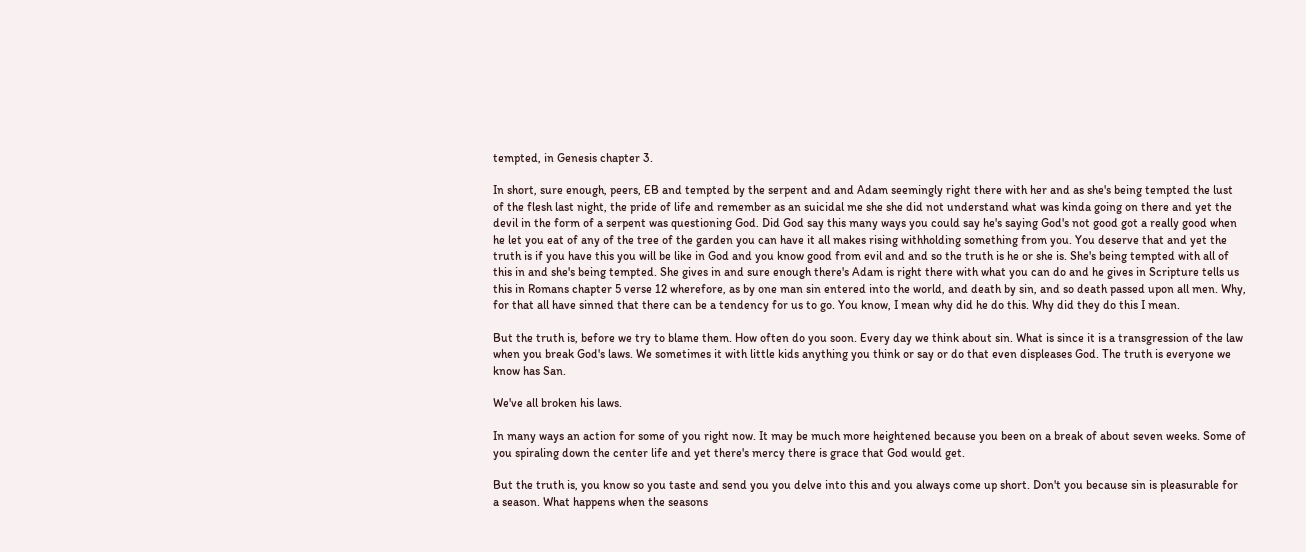tempted, in Genesis chapter 3.

In short, sure enough, peers, EB and tempted by the serpent and and Adam seemingly right there with her and as she's being tempted the lust of the flesh last night, the pride of life and remember as an suicidal me she she did not understand what was kinda going on there and yet the devil in the form of a serpent was questioning God. Did God say this many ways you could say he's saying God's not good got a really good when he let you eat of any of the tree of the garden you can have it all makes rising withholding something from you. You deserve that and yet the truth is if you have this you will be like in God and you know good from evil and and so the truth is he or she is. She's being tempted with all of this in and she's being tempted. She gives in and sure enough there's Adam is right there with what you can do and he gives in Scripture tells us this in Romans chapter 5 verse 12 wherefore, as by one man sin entered into the world, and death by sin, and so death passed upon all men. Why, for that all have sinned that there can be a tendency for us to go. You know, I mean why did he do this. Why did they do this I mean.

But the truth is, before we try to blame them. How often do you soon. Every day we think about sin. What is since it is a transgression of the law when you break God's laws. We sometimes it with little kids anything you think or say or do that even displeases God. The truth is everyone we know has San.

We've all broken his laws.

In many ways an action for some of you right now. It may be much more heightened because you been on a break of about seven weeks. Some of you spiraling down the center life and yet there's mercy there is grace that God would get.

But the truth is, you know so you taste and send you you delve into this and you always come up short. Don't you because sin is pleasurable for a season. What happens when the seasons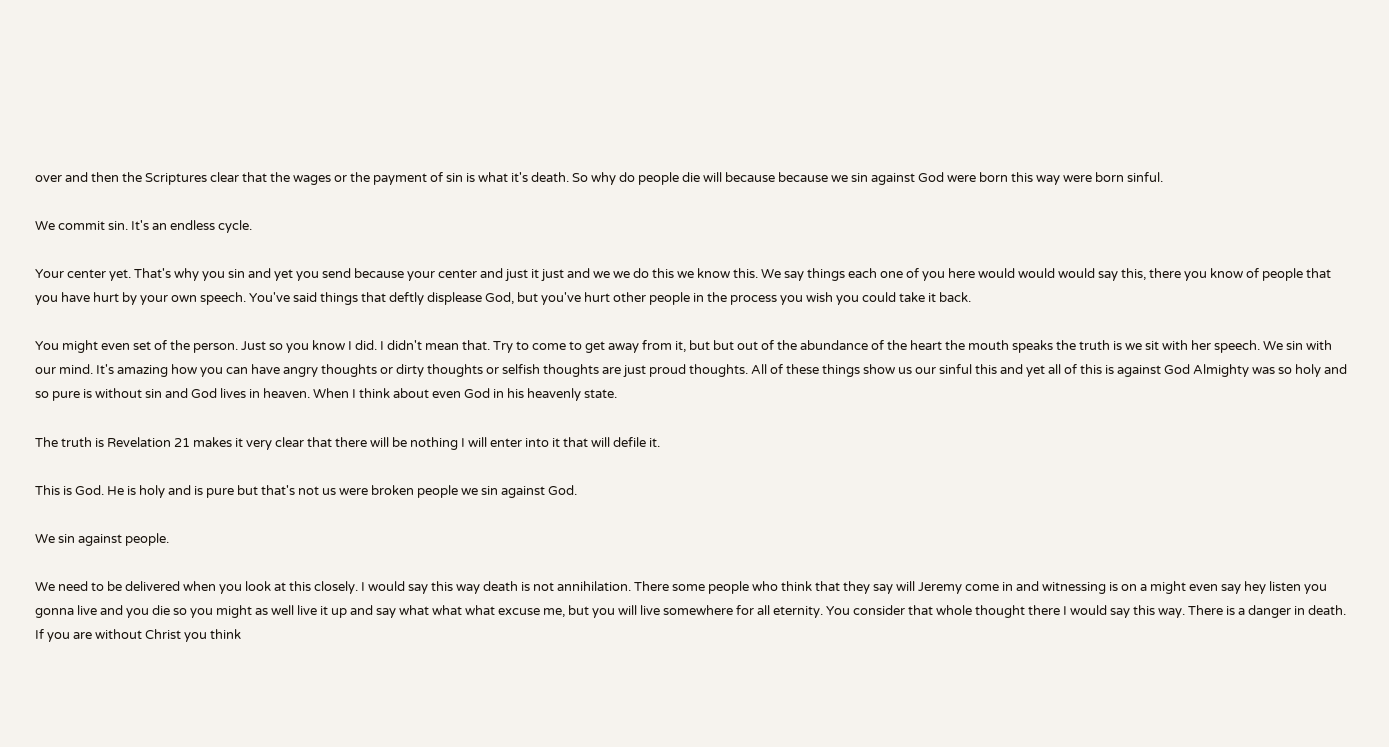over and then the Scriptures clear that the wages or the payment of sin is what it's death. So why do people die will because because we sin against God were born this way were born sinful.

We commit sin. It's an endless cycle.

Your center yet. That's why you sin and yet you send because your center and just it just and we we do this we know this. We say things each one of you here would would would say this, there you know of people that you have hurt by your own speech. You've said things that deftly displease God, but you've hurt other people in the process you wish you could take it back.

You might even set of the person. Just so you know I did. I didn't mean that. Try to come to get away from it, but but out of the abundance of the heart the mouth speaks the truth is we sit with her speech. We sin with our mind. It's amazing how you can have angry thoughts or dirty thoughts or selfish thoughts are just proud thoughts. All of these things show us our sinful this and yet all of this is against God Almighty was so holy and so pure is without sin and God lives in heaven. When I think about even God in his heavenly state.

The truth is Revelation 21 makes it very clear that there will be nothing I will enter into it that will defile it.

This is God. He is holy and is pure but that's not us were broken people we sin against God.

We sin against people.

We need to be delivered when you look at this closely. I would say this way death is not annihilation. There some people who think that they say will Jeremy come in and witnessing is on a might even say hey listen you gonna live and you die so you might as well live it up and say what what what excuse me, but you will live somewhere for all eternity. You consider that whole thought there I would say this way. There is a danger in death. If you are without Christ you think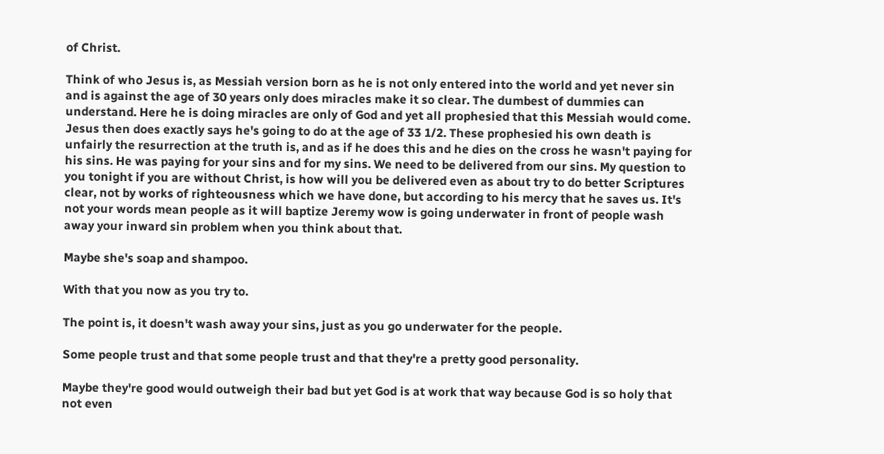of Christ.

Think of who Jesus is, as Messiah version born as he is not only entered into the world and yet never sin and is against the age of 30 years only does miracles make it so clear. The dumbest of dummies can understand. Here he is doing miracles are only of God and yet all prophesied that this Messiah would come. Jesus then does exactly says he's going to do at the age of 33 1/2. These prophesied his own death is unfairly the resurrection at the truth is, and as if he does this and he dies on the cross he wasn't paying for his sins. He was paying for your sins and for my sins. We need to be delivered from our sins. My question to you tonight if you are without Christ, is how will you be delivered even as about try to do better Scriptures clear, not by works of righteousness which we have done, but according to his mercy that he saves us. It's not your words mean people as it will baptize Jeremy wow is going underwater in front of people wash away your inward sin problem when you think about that.

Maybe she's soap and shampoo.

With that you now as you try to.

The point is, it doesn't wash away your sins, just as you go underwater for the people.

Some people trust and that some people trust and that they're a pretty good personality.

Maybe they're good would outweigh their bad but yet God is at work that way because God is so holy that not even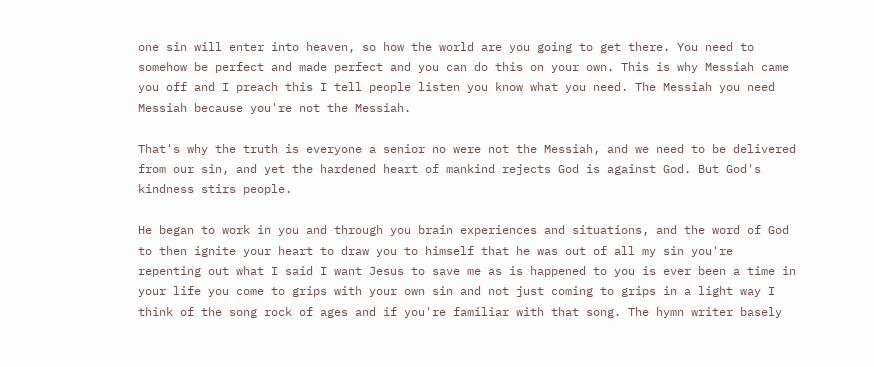one sin will enter into heaven, so how the world are you going to get there. You need to somehow be perfect and made perfect and you can do this on your own. This is why Messiah came you off and I preach this I tell people listen you know what you need. The Messiah you need Messiah because you're not the Messiah.

That's why the truth is everyone a senior no were not the Messiah, and we need to be delivered from our sin, and yet the hardened heart of mankind rejects God is against God. But God's kindness stirs people.

He began to work in you and through you brain experiences and situations, and the word of God to then ignite your heart to draw you to himself that he was out of all my sin you're repenting out what I said I want Jesus to save me as is happened to you is ever been a time in your life you come to grips with your own sin and not just coming to grips in a light way I think of the song rock of ages and if you're familiar with that song. The hymn writer basely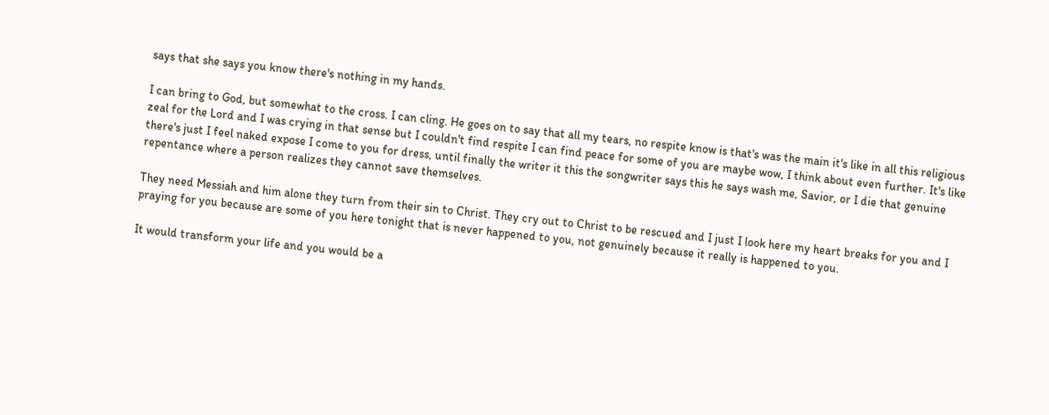says that she says you know there's nothing in my hands.

I can bring to God, but somewhat to the cross. I can cling. He goes on to say that all my tears, no respite know is that's was the main it's like in all this religious zeal for the Lord and I was crying in that sense but I couldn't find respite I can find peace for some of you are maybe wow, I think about even further. It's like there's just I feel naked expose I come to you for dress, until finally the writer it this the songwriter says this he says wash me, Savior, or I die that genuine repentance where a person realizes they cannot save themselves.

They need Messiah and him alone they turn from their sin to Christ. They cry out to Christ to be rescued and I just I look here my heart breaks for you and I praying for you because are some of you here tonight that is never happened to you, not genuinely because it really is happened to you.

It would transform your life and you would be a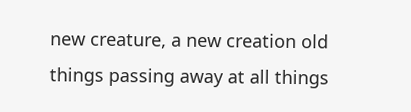new creature, a new creation old things passing away at all things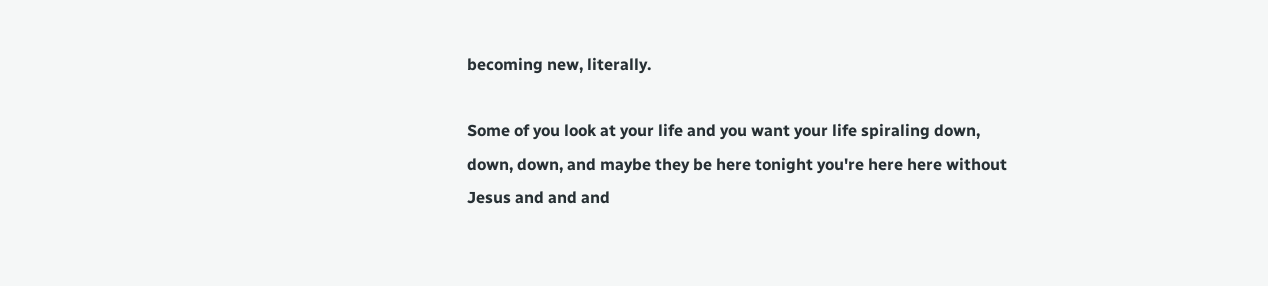becoming new, literally.

Some of you look at your life and you want your life spiraling down, down, down, and maybe they be here tonight you're here here without Jesus and and and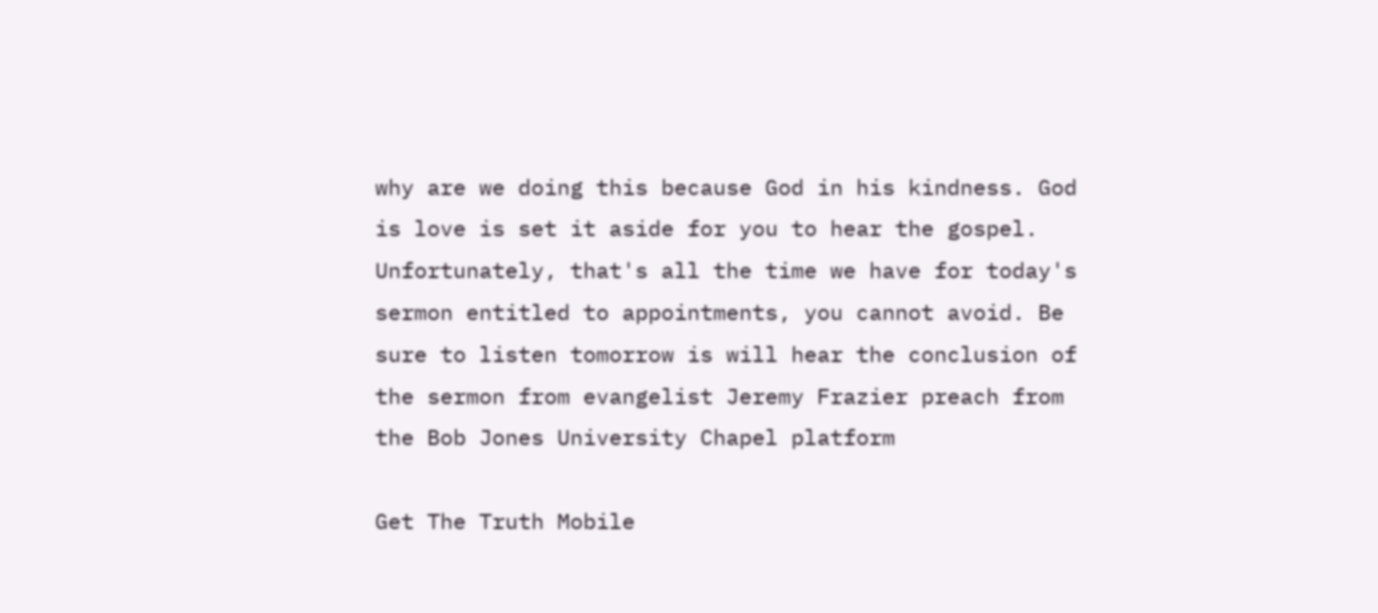why are we doing this because God in his kindness. God is love is set it aside for you to hear the gospel. Unfortunately, that's all the time we have for today's sermon entitled to appointments, you cannot avoid. Be sure to listen tomorrow is will hear the conclusion of the sermon from evangelist Jeremy Frazier preach from the Bob Jones University Chapel platform

Get The Truth Mobile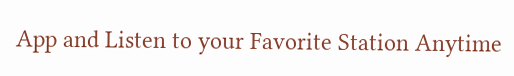App and Listen to your Favorite Station Anytime